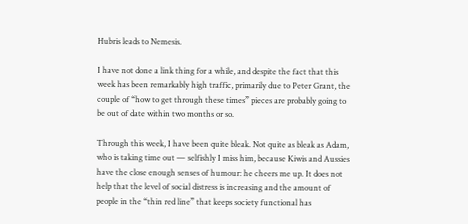Hubris leads to Nemesis.

I have not done a link thing for a while, and despite the fact that this week has been remarkably high traffic, primarily due to Peter Grant, the couple of “how to get through these times” pieces are probably going to be out of date within two months or so.

Through this week, I have been quite bleak. Not quite as bleak as Adam, who is taking time out — selfishly I miss him, because Kiwis and Aussies have the close enough senses of humour: he cheers me up. It does not help that the level of social distress is increasing and the amount of people in the “thin red line” that keeps society functional has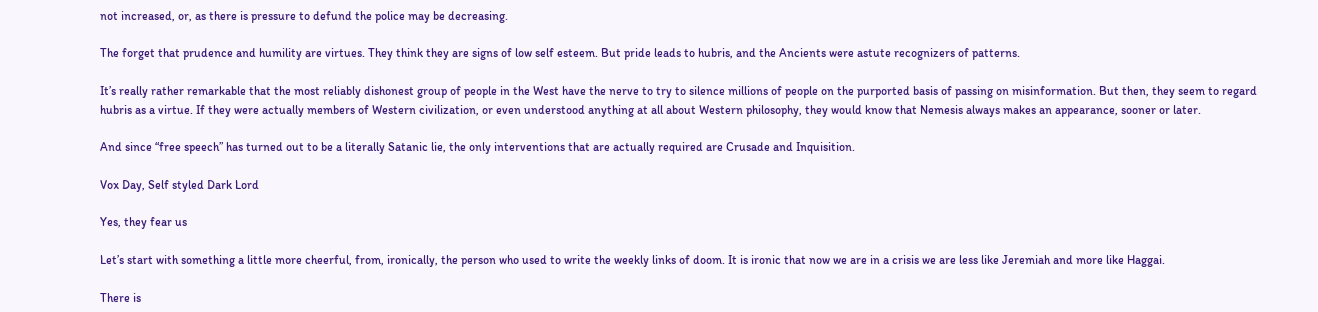not increased, or, as there is pressure to defund the police may be decreasing.

The forget that prudence and humility are virtues. They think they are signs of low self esteem. But pride leads to hubris, and the Ancients were astute recognizers of patterns.

It’s really rather remarkable that the most reliably dishonest group of people in the West have the nerve to try to silence millions of people on the purported basis of passing on misinformation. But then, they seem to regard hubris as a virtue. If they were actually members of Western civilization, or even understood anything at all about Western philosophy, they would know that Nemesis always makes an appearance, sooner or later.

And since “free speech” has turned out to be a literally Satanic lie, the only interventions that are actually required are Crusade and Inquisition.

Vox Day, Self styled Dark Lord

Yes, they fear us

Let’s start with something a little more cheerful, from, ironically, the person who used to write the weekly links of doom. It is ironic that now we are in a crisis we are less like Jeremiah and more like Haggai.

There is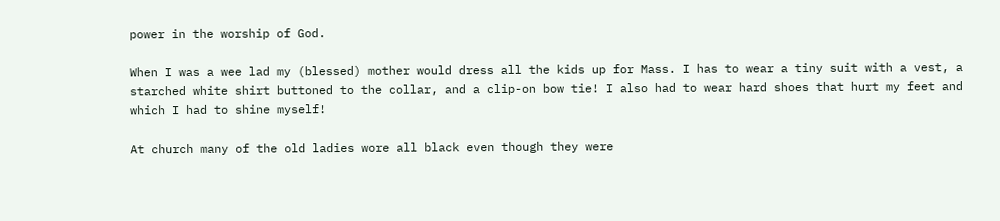power in the worship of God.

When I was a wee lad my (blessed) mother would dress all the kids up for Mass. I has to wear a tiny suit with a vest, a starched white shirt buttoned to the collar, and a clip-on bow tie! I also had to wear hard shoes that hurt my feet and which I had to shine myself!

At church many of the old ladies wore all black even though they were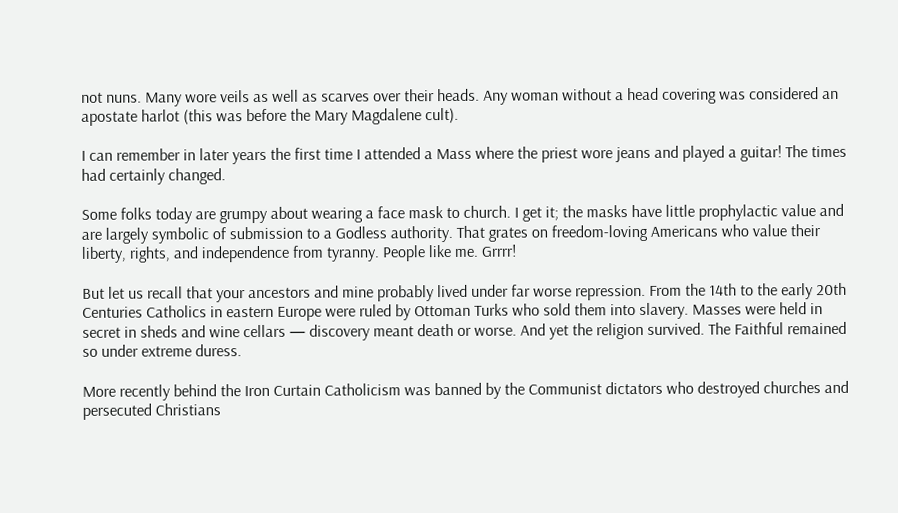not nuns. Many wore veils as well as scarves over their heads. Any woman without a head covering was considered an apostate harlot (this was before the Mary Magdalene cult).

I can remember in later years the first time I attended a Mass where the priest wore jeans and played a guitar! The times had certainly changed.

Some folks today are grumpy about wearing a face mask to church. I get it; the masks have little prophylactic value and are largely symbolic of submission to a Godless authority. That grates on freedom-loving Americans who value their liberty, rights, and independence from tyranny. People like me. Grrrr!

But let us recall that your ancestors and mine probably lived under far worse repression. From the 14th to the early 20th Centuries Catholics in eastern Europe were ruled by Ottoman Turks who sold them into slavery. Masses were held in secret in sheds and wine cellars — discovery meant death or worse. And yet the religion survived. The Faithful remained so under extreme duress.

More recently behind the Iron Curtain Catholicism was banned by the Communist dictators who destroyed churches and persecuted Christians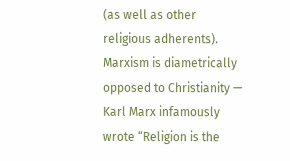(as well as other religious adherents). Marxism is diametrically opposed to Christianity — Karl Marx infamously wrote “Religion is the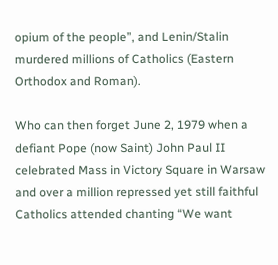opium of the people”, and Lenin/Stalin murdered millions of Catholics (Eastern Orthodox and Roman).

Who can then forget June 2, 1979 when a defiant Pope (now Saint) John Paul II celebrated Mass in Victory Square in Warsaw and over a million repressed yet still faithful Catholics attended chanting “We want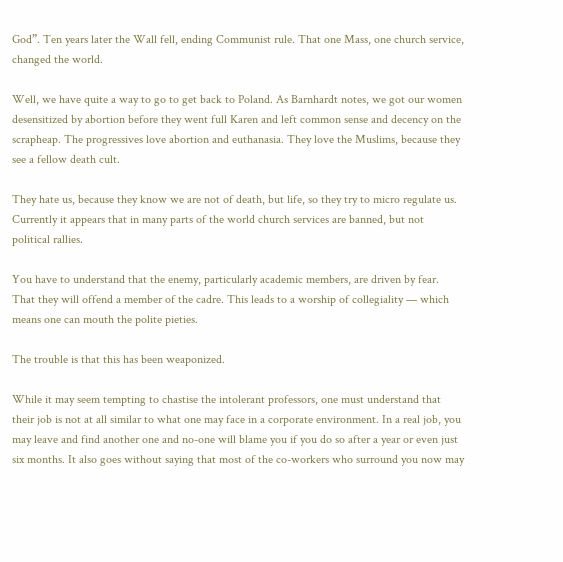God”. Ten years later the Wall fell, ending Communist rule. That one Mass, one church service, changed the world.

Well, we have quite a way to go to get back to Poland. As Barnhardt notes, we got our women desensitized by abortion before they went full Karen and left common sense and decency on the scrapheap. The progressives love abortion and euthanasia. They love the Muslims, because they see a fellow death cult.

They hate us, because they know we are not of death, but life, so they try to micro regulate us. Currently it appears that in many parts of the world church services are banned, but not political rallies.

You have to understand that the enemy, particularly academic members, are driven by fear. That they will offend a member of the cadre. This leads to a worship of collegiality — which means one can mouth the polite pieties.

The trouble is that this has been weaponized.

While it may seem tempting to chastise the intolerant professors, one must understand that their job is not at all similar to what one may face in a corporate environment. In a real job, you may leave and find another one and no-one will blame you if you do so after a year or even just six months. It also goes without saying that most of the co-workers who surround you now may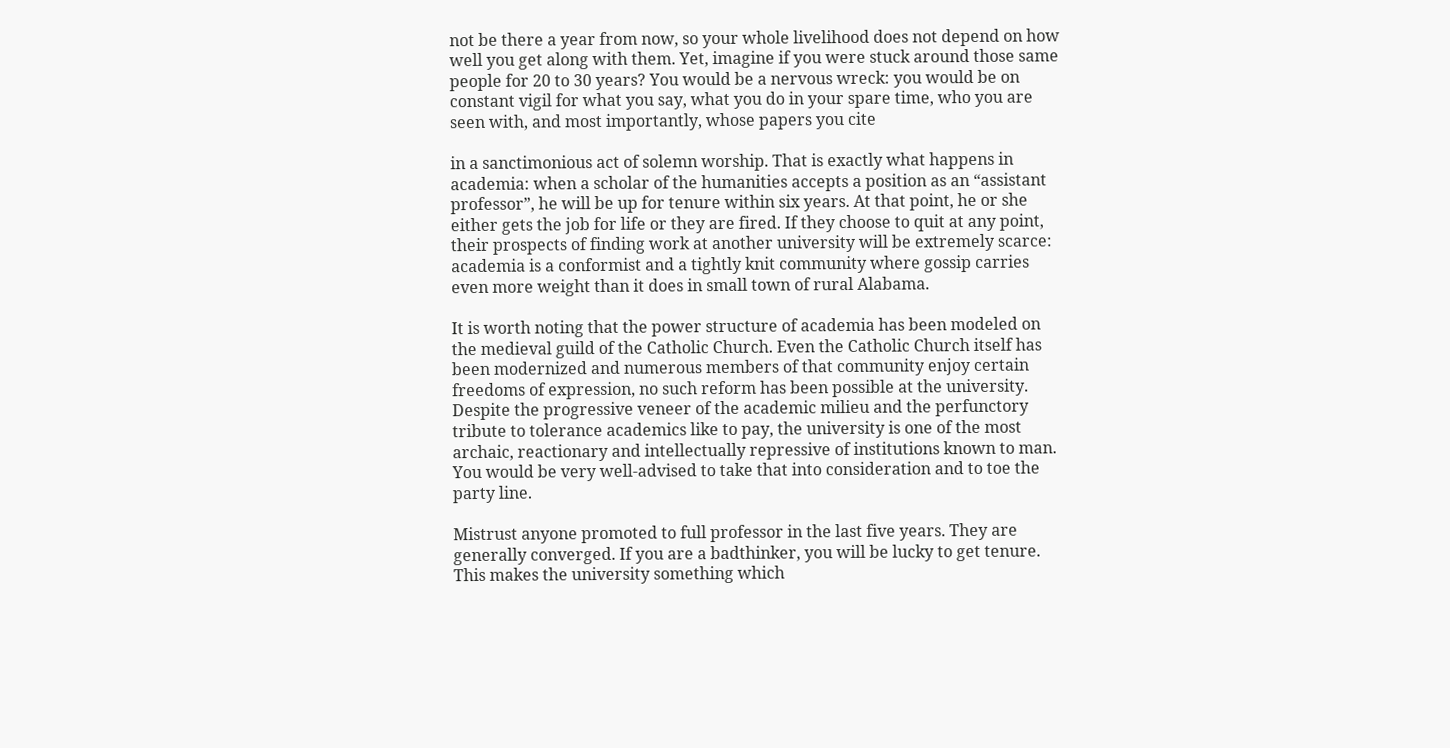not be there a year from now, so your whole livelihood does not depend on how well you get along with them. Yet, imagine if you were stuck around those same people for 20 to 30 years? You would be a nervous wreck: you would be on constant vigil for what you say, what you do in your spare time, who you are seen with, and most importantly, whose papers you cite

in a sanctimonious act of solemn worship. That is exactly what happens in academia: when a scholar of the humanities accepts a position as an “assistant professor”, he will be up for tenure within six years. At that point, he or she either gets the job for life or they are fired. If they choose to quit at any point, their prospects of finding work at another university will be extremely scarce: academia is a conformist and a tightly knit community where gossip carries even more weight than it does in small town of rural Alabama.

It is worth noting that the power structure of academia has been modeled on the medieval guild of the Catholic Church. Even the Catholic Church itself has been modernized and numerous members of that community enjoy certain freedoms of expression, no such reform has been possible at the university. Despite the progressive veneer of the academic milieu and the perfunctory tribute to tolerance academics like to pay, the university is one of the most archaic, reactionary and intellectually repressive of institutions known to man. You would be very well-advised to take that into consideration and to toe the party line.

Mistrust anyone promoted to full professor in the last five years. They are generally converged. If you are a badthinker, you will be lucky to get tenure. This makes the university something which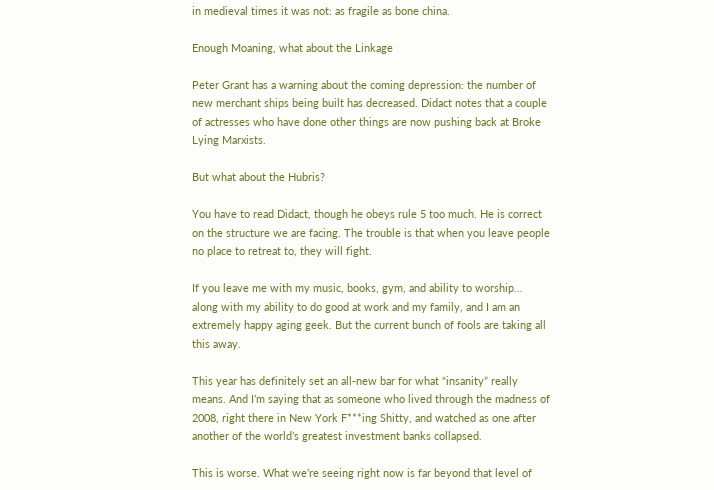in medieval times it was not: as fragile as bone china.

Enough Moaning, what about the Linkage

Peter Grant has a warning about the coming depression: the number of new merchant ships being built has decreased. Didact notes that a couple of actresses who have done other things are now pushing back at Broke Lying Marxists.

But what about the Hubris?

You have to read Didact, though he obeys rule 5 too much. He is correct on the structure we are facing. The trouble is that when you leave people no place to retreat to, they will fight.

If you leave me with my music, books, gym, and ability to worship… along with my ability to do good at work and my family, and I am an extremely happy aging geek. But the current bunch of fools are taking all this away.

This year has definitely set an all-new bar for what “insanity” really means. And I’m saying that as someone who lived through the madness of 2008, right there in New York F***ing Shitty, and watched as one after another of the world’s greatest investment banks collapsed.

This is worse. What we’re seeing right now is far beyond that level of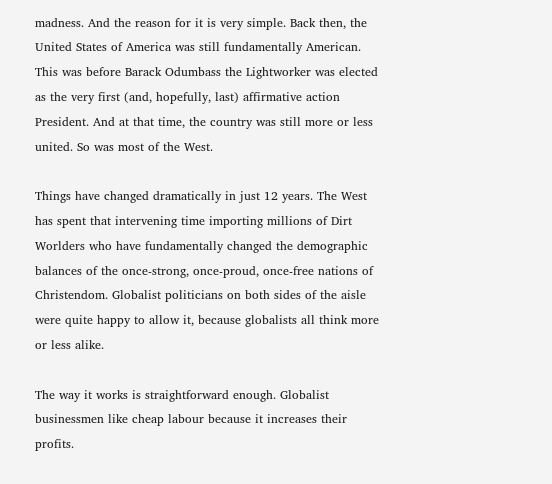madness. And the reason for it is very simple. Back then, the United States of America was still fundamentally American. This was before Barack Odumbass the Lightworker was elected as the very first (and, hopefully, last) affirmative action President. And at that time, the country was still more or less united. So was most of the West.

Things have changed dramatically in just 12 years. The West has spent that intervening time importing millions of Dirt Worlders who have fundamentally changed the demographic balances of the once-strong, once-proud, once-free nations of Christendom. Globalist politicians on both sides of the aisle were quite happy to allow it, because globalists all think more or less alike.

The way it works is straightforward enough. Globalist businessmen like cheap labour because it increases their profits.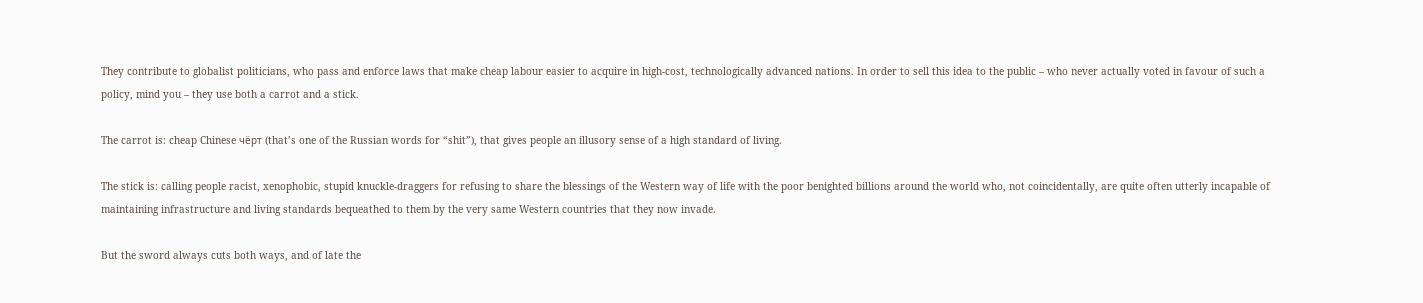They contribute to globalist politicians, who pass and enforce laws that make cheap labour easier to acquire in high-cost, technologically advanced nations. In order to sell this idea to the public – who never actually voted in favour of such a policy, mind you – they use both a carrot and a stick.

The carrot is: cheap Chinese чёрт (that’s one of the Russian words for “shit”), that gives people an illusory sense of a high standard of living.

The stick is: calling people racist, xenophobic, stupid knuckle-draggers for refusing to share the blessings of the Western way of life with the poor benighted billions around the world who, not coincidentally, are quite often utterly incapable of maintaining infrastructure and living standards bequeathed to them by the very same Western countries that they now invade.

But the sword always cuts both ways, and of late the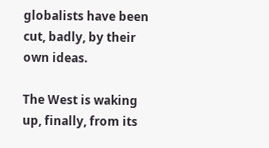globalists have been cut, badly, by their own ideas.

The West is waking up, finally, from its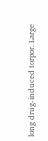long drug-induced torpor. Large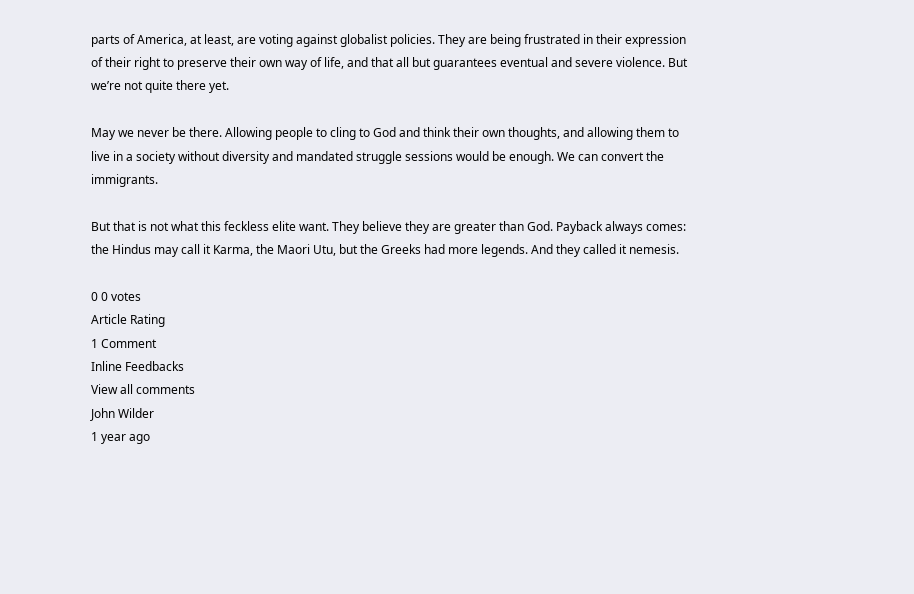parts of America, at least, are voting against globalist policies. They are being frustrated in their expression of their right to preserve their own way of life, and that all but guarantees eventual and severe violence. But we’re not quite there yet.

May we never be there. Allowing people to cling to God and think their own thoughts, and allowing them to live in a society without diversity and mandated struggle sessions would be enough. We can convert the immigrants.

But that is not what this feckless elite want. They believe they are greater than God. Payback always comes: the Hindus may call it Karma, the Maori Utu, but the Greeks had more legends. And they called it nemesis.

0 0 votes
Article Rating
1 Comment
Inline Feedbacks
View all comments
John Wilder
1 year ago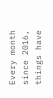Every month since 2016, things have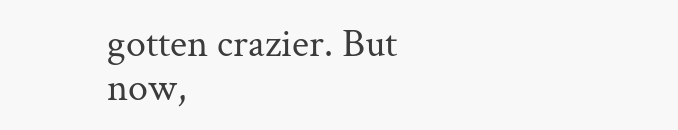gotten crazier. But now,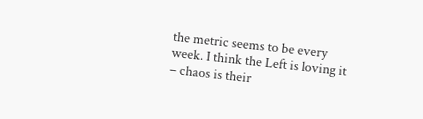the metric seems to be every week. I think the Left is loving it – chaos is their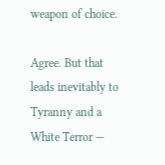weapon of choice.

Agree. But that leads inevitably to Tyranny and a White Terror —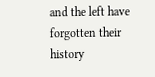and the left have forgotten their history